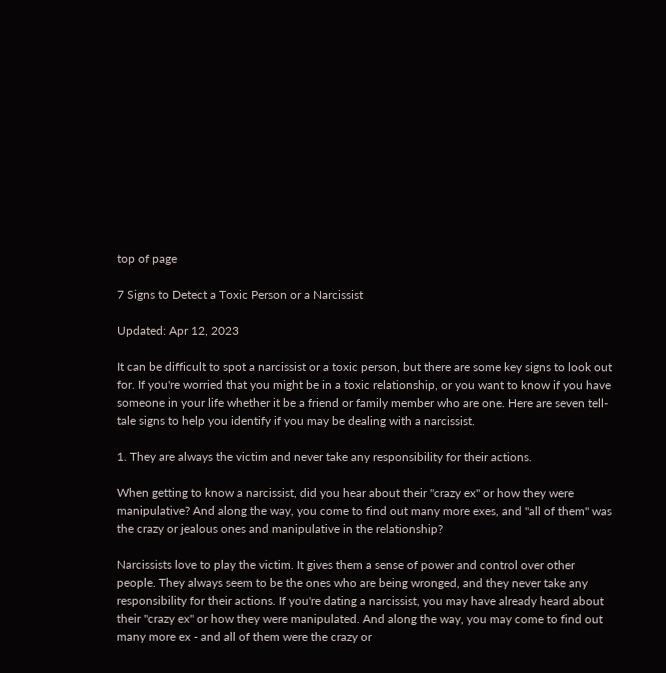top of page

7 Signs to Detect a Toxic Person or a Narcissist

Updated: Apr 12, 2023

It can be difficult to spot a narcissist or a toxic person, but there are some key signs to look out for. If you're worried that you might be in a toxic relationship, or you want to know if you have someone in your life whether it be a friend or family member who are one. Here are seven tell-tale signs to help you identify if you may be dealing with a narcissist.

1. They are always the victim and never take any responsibility for their actions.

When getting to know a narcissist, did you hear about their "crazy ex" or how they were manipulative? And along the way, you come to find out many more exes, and "all of them" was the crazy or jealous ones and manipulative in the relationship?

Narcissists love to play the victim. It gives them a sense of power and control over other people. They always seem to be the ones who are being wronged, and they never take any responsibility for their actions. If you're dating a narcissist, you may have already heard about their "crazy ex" or how they were manipulated. And along the way, you may come to find out many more ex - and all of them were the crazy or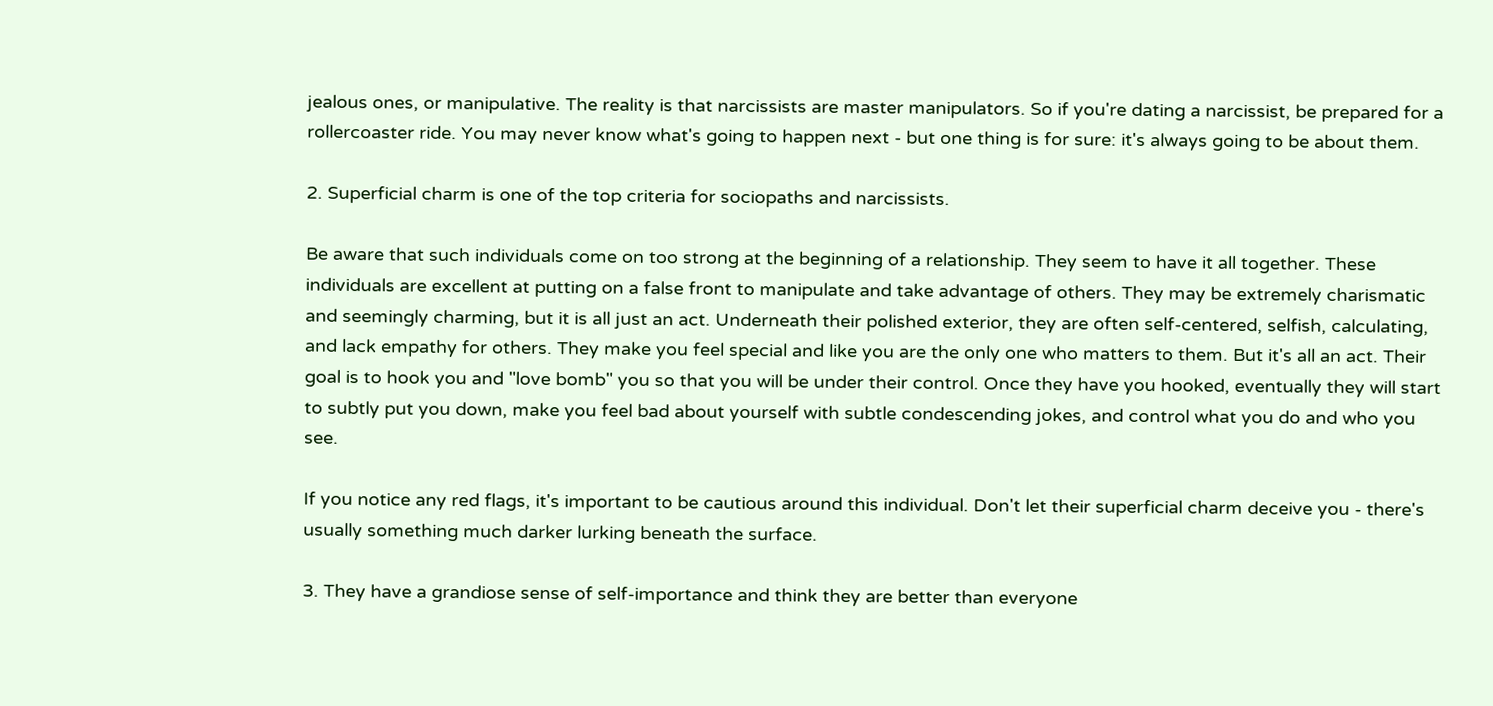jealous ones, or manipulative. The reality is that narcissists are master manipulators. So if you're dating a narcissist, be prepared for a rollercoaster ride. You may never know what's going to happen next - but one thing is for sure: it's always going to be about them.

2. Superficial charm is one of the top criteria for sociopaths and narcissists.

Be aware that such individuals come on too strong at the beginning of a relationship. They seem to have it all together. These individuals are excellent at putting on a false front to manipulate and take advantage of others. They may be extremely charismatic and seemingly charming, but it is all just an act. Underneath their polished exterior, they are often self-centered, selfish, calculating, and lack empathy for others. They make you feel special and like you are the only one who matters to them. But it's all an act. Their goal is to hook you and "love bomb" you so that you will be under their control. Once they have you hooked, eventually they will start to subtly put you down, make you feel bad about yourself with subtle condescending jokes, and control what you do and who you see.

If you notice any red flags, it's important to be cautious around this individual. Don't let their superficial charm deceive you - there's usually something much darker lurking beneath the surface.

3. They have a grandiose sense of self-importance and think they are better than everyone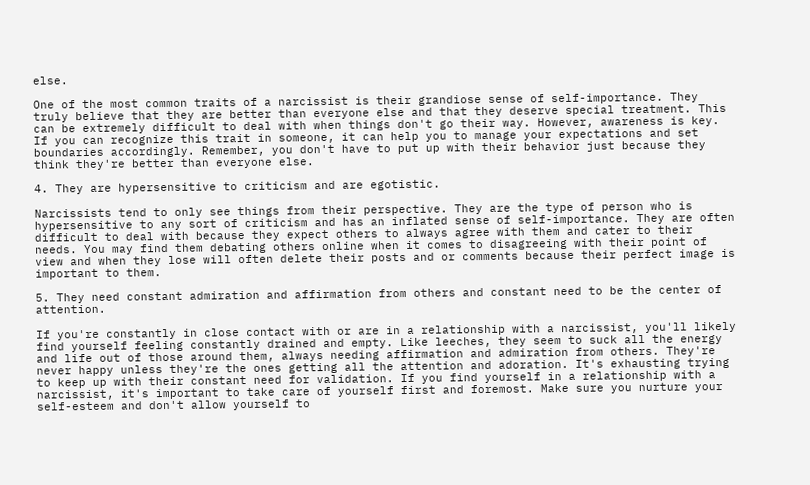else.

One of the most common traits of a narcissist is their grandiose sense of self-importance. They truly believe that they are better than everyone else and that they deserve special treatment. This can be extremely difficult to deal with when things don't go their way. However, awareness is key. If you can recognize this trait in someone, it can help you to manage your expectations and set boundaries accordingly. Remember, you don't have to put up with their behavior just because they think they're better than everyone else.

4. They are hypersensitive to criticism and are egotistic.

Narcissists tend to only see things from their perspective. They are the type of person who is hypersensitive to any sort of criticism and has an inflated sense of self-importance. They are often difficult to deal with because they expect others to always agree with them and cater to their needs. You may find them debating others online when it comes to disagreeing with their point of view and when they lose will often delete their posts and or comments because their perfect image is important to them.

5. They need constant admiration and affirmation from others and constant need to be the center of attention.

If you're constantly in close contact with or are in a relationship with a narcissist, you'll likely find yourself feeling constantly drained and empty. Like leeches, they seem to suck all the energy and life out of those around them, always needing affirmation and admiration from others. They're never happy unless they're the ones getting all the attention and adoration. It's exhausting trying to keep up with their constant need for validation. If you find yourself in a relationship with a narcissist, it's important to take care of yourself first and foremost. Make sure you nurture your self-esteem and don't allow yourself to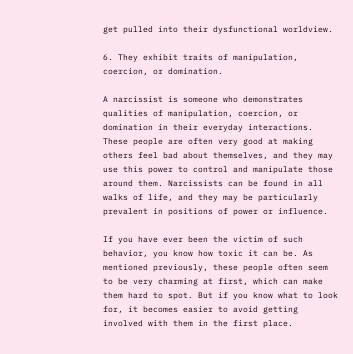get pulled into their dysfunctional worldview.

6. They exhibit traits of manipulation, coercion, or domination.

A narcissist is someone who demonstrates qualities of manipulation, coercion, or domination in their everyday interactions. These people are often very good at making others feel bad about themselves, and they may use this power to control and manipulate those around them. Narcissists can be found in all walks of life, and they may be particularly prevalent in positions of power or influence.

If you have ever been the victim of such behavior, you know how toxic it can be. As mentioned previously, these people often seem to be very charming at first, which can make them hard to spot. But if you know what to look for, it becomes easier to avoid getting involved with them in the first place.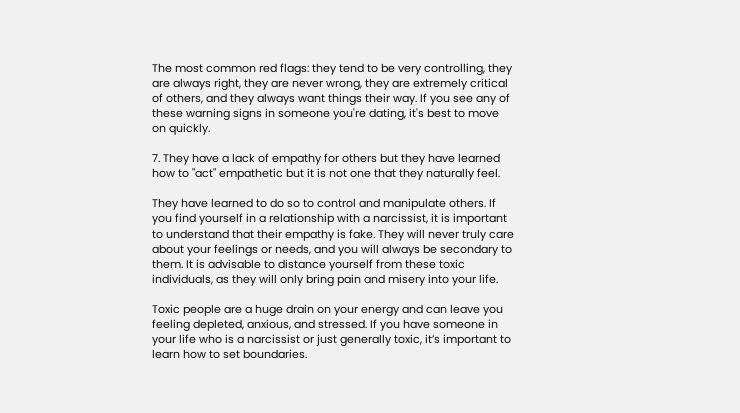The most common red flags: they tend to be very controlling, they are always right, they are never wrong, they are extremely critical of others, and they always want things their way. If you see any of these warning signs in someone you're dating, it's best to move on quickly.

7. They have a lack of empathy for others but they have learned how to "act" empathetic but it is not one that they naturally feel.

They have learned to do so to control and manipulate others. If you find yourself in a relationship with a narcissist, it is important to understand that their empathy is fake. They will never truly care about your feelings or needs, and you will always be secondary to them. It is advisable to distance yourself from these toxic individuals, as they will only bring pain and misery into your life.

Toxic people are a huge drain on your energy and can leave you feeling depleted, anxious, and stressed. If you have someone in your life who is a narcissist or just generally toxic, it’s important to learn how to set boundaries.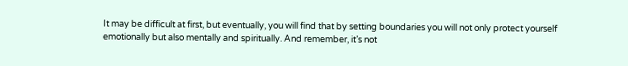It may be difficult at first, but eventually, you will find that by setting boundaries you will not only protect yourself emotionally but also mentally and spiritually. And remember, it’s not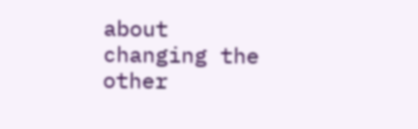about changing the other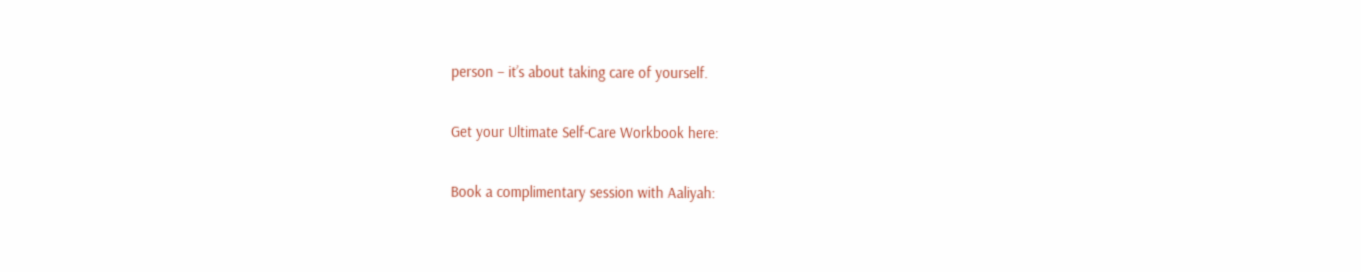person – it’s about taking care of yourself.

Get your Ultimate Self-Care Workbook here:

Book a complimentary session with Aaliyah: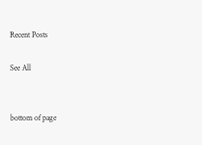Recent Posts

See All


bottom of page